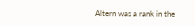Altern was a rank in the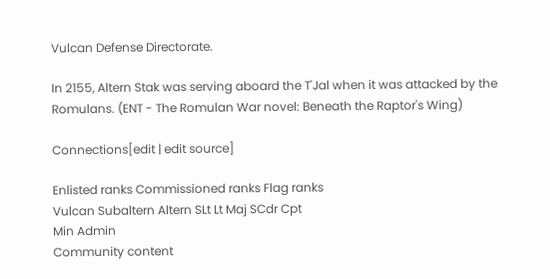Vulcan Defense Directorate.

In 2155, Altern Stak was serving aboard the T'Jal when it was attacked by the Romulans. (ENT - The Romulan War novel: Beneath the Raptor's Wing)

Connections[edit | edit source]

Enlisted ranks Commissioned ranks Flag ranks
Vulcan Subaltern Altern SLt Lt Maj SCdr Cpt
Min Admin
Community content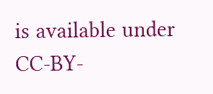is available under CC-BY-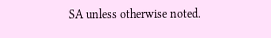SA unless otherwise noted.